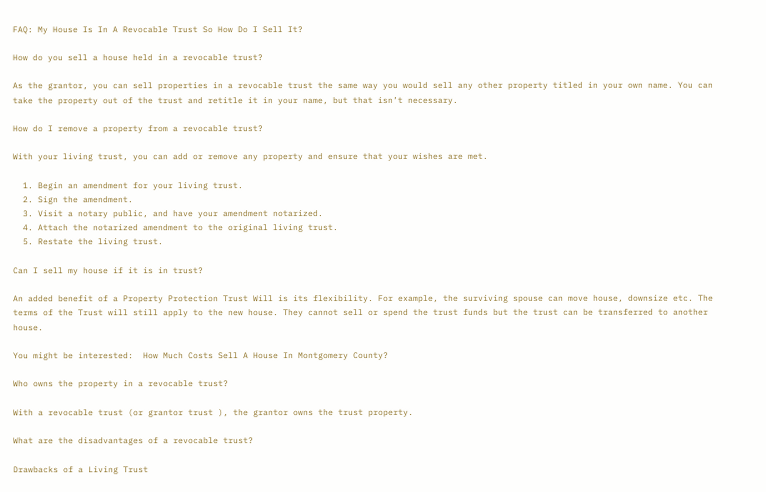FAQ: My House Is In A Revocable Trust So How Do I Sell It?

How do you sell a house held in a revocable trust?

As the grantor, you can sell properties in a revocable trust the same way you would sell any other property titled in your own name. You can take the property out of the trust and retitle it in your name, but that isn’t necessary.

How do I remove a property from a revocable trust?

With your living trust, you can add or remove any property and ensure that your wishes are met.

  1. Begin an amendment for your living trust.
  2. Sign the amendment.
  3. Visit a notary public, and have your amendment notarized.
  4. Attach the notarized amendment to the original living trust.
  5. Restate the living trust.

Can I sell my house if it is in trust?

An added benefit of a Property Protection Trust Will is its flexibility. For example, the surviving spouse can move house, downsize etc. The terms of the Trust will still apply to the new house. They cannot sell or spend the trust funds but the trust can be transferred to another house.

You might be interested:  How Much Costs Sell A House In Montgomery County?

Who owns the property in a revocable trust?

With a revocable trust (or grantor trust ), the grantor owns the trust property.

What are the disadvantages of a revocable trust?

Drawbacks of a Living Trust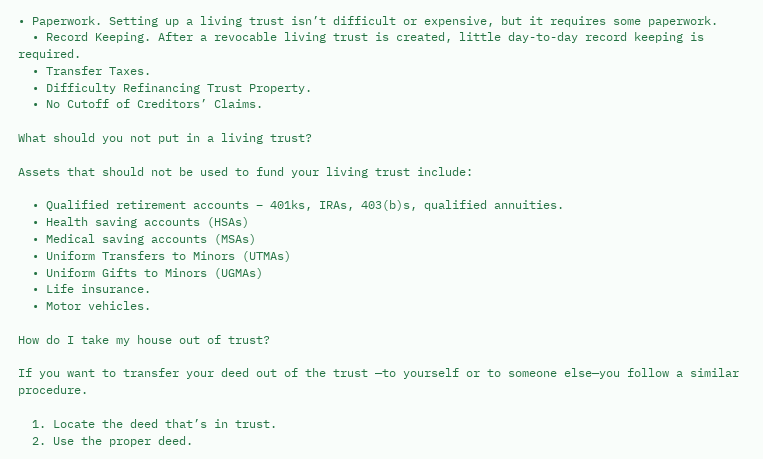• Paperwork. Setting up a living trust isn’t difficult or expensive, but it requires some paperwork.
  • Record Keeping. After a revocable living trust is created, little day-to-day record keeping is required.
  • Transfer Taxes.
  • Difficulty Refinancing Trust Property.
  • No Cutoff of Creditors’ Claims.

What should you not put in a living trust?

Assets that should not be used to fund your living trust include:

  • Qualified retirement accounts – 401ks, IRAs, 403(b)s, qualified annuities.
  • Health saving accounts (HSAs)
  • Medical saving accounts (MSAs)
  • Uniform Transfers to Minors (UTMAs)
  • Uniform Gifts to Minors (UGMAs)
  • Life insurance.
  • Motor vehicles.

How do I take my house out of trust?

If you want to transfer your deed out of the trust —to yourself or to someone else—you follow a similar procedure.

  1. Locate the deed that’s in trust.
  2. Use the proper deed.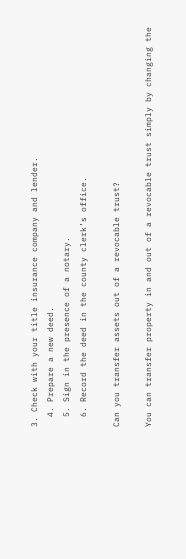3. Check with your title insurance company and lender.
  4. Prepare a new deed.
  5. Sign in the presence of a notary.
  6. Record the deed in the county clerk’s office.

Can you transfer assets out of a revocable trust?

You can transfer property in and out of a revocable trust simply by changing the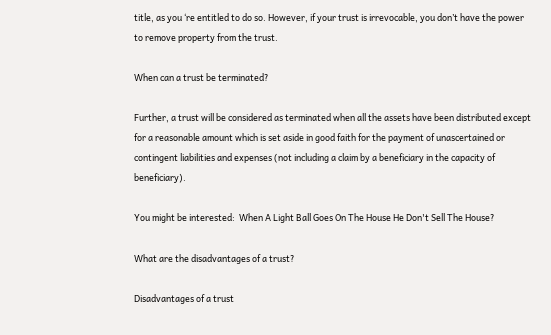title, as you ‘re entitled to do so. However, if your trust is irrevocable, you don’t have the power to remove property from the trust.

When can a trust be terminated?

Further, a trust will be considered as terminated when all the assets have been distributed except for a reasonable amount which is set aside in good faith for the payment of unascertained or contingent liabilities and expenses (not including a claim by a beneficiary in the capacity of beneficiary).

You might be interested:  When A Light Ball Goes On The House He Don't Sell The House?

What are the disadvantages of a trust?

Disadvantages of a trust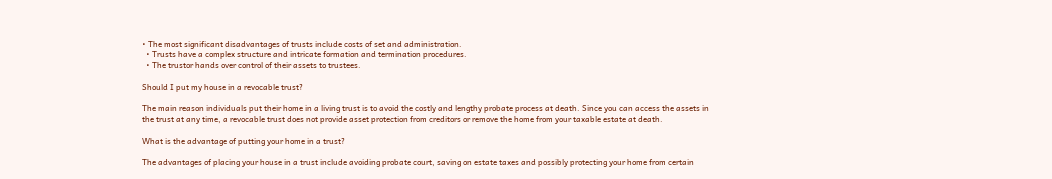• The most significant disadvantages of trusts include costs of set and administration.
  • Trusts have a complex structure and intricate formation and termination procedures.
  • The trustor hands over control of their assets to trustees.

Should I put my house in a revocable trust?

The main reason individuals put their home in a living trust is to avoid the costly and lengthy probate process at death. Since you can access the assets in the trust at any time, a revocable trust does not provide asset protection from creditors or remove the home from your taxable estate at death.

What is the advantage of putting your home in a trust?

The advantages of placing your house in a trust include avoiding probate court, saving on estate taxes and possibly protecting your home from certain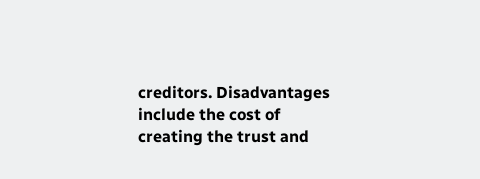creditors. Disadvantages include the cost of creating the trust and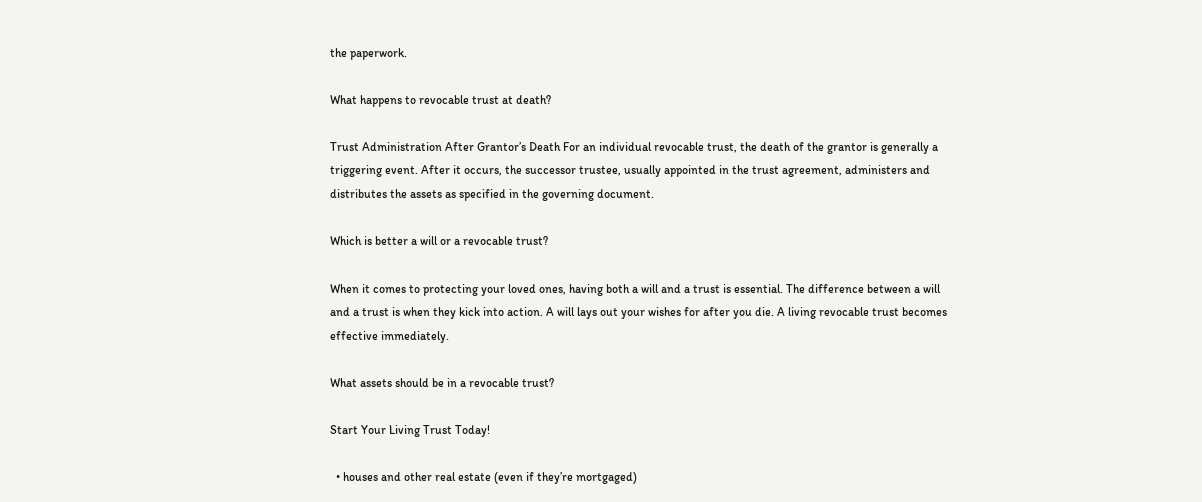the paperwork.

What happens to revocable trust at death?

Trust Administration After Grantor’s Death For an individual revocable trust, the death of the grantor is generally a triggering event. After it occurs, the successor trustee, usually appointed in the trust agreement, administers and distributes the assets as specified in the governing document.

Which is better a will or a revocable trust?

When it comes to protecting your loved ones, having both a will and a trust is essential. The difference between a will and a trust is when they kick into action. A will lays out your wishes for after you die. A living revocable trust becomes effective immediately.

What assets should be in a revocable trust?

Start Your Living Trust Today!

  • houses and other real estate (even if they’re mortgaged)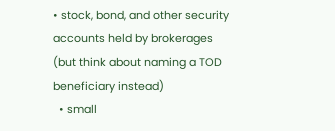• stock, bond, and other security accounts held by brokerages (but think about naming a TOD beneficiary instead)
  • small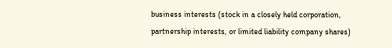business interests (stock in a closely held corporation, partnership interests, or limited liability company shares)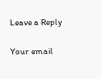Leave a Reply

Your email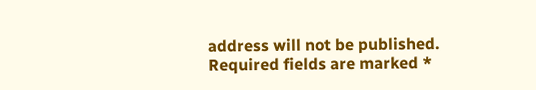address will not be published. Required fields are marked *